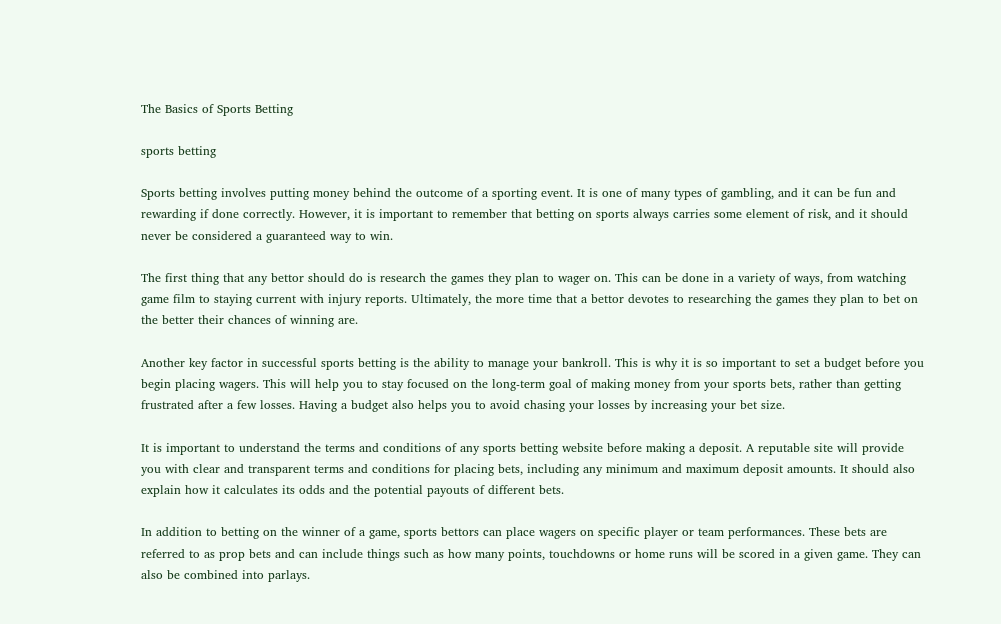The Basics of Sports Betting

sports betting

Sports betting involves putting money behind the outcome of a sporting event. It is one of many types of gambling, and it can be fun and rewarding if done correctly. However, it is important to remember that betting on sports always carries some element of risk, and it should never be considered a guaranteed way to win.

The first thing that any bettor should do is research the games they plan to wager on. This can be done in a variety of ways, from watching game film to staying current with injury reports. Ultimately, the more time that a bettor devotes to researching the games they plan to bet on the better their chances of winning are.

Another key factor in successful sports betting is the ability to manage your bankroll. This is why it is so important to set a budget before you begin placing wagers. This will help you to stay focused on the long-term goal of making money from your sports bets, rather than getting frustrated after a few losses. Having a budget also helps you to avoid chasing your losses by increasing your bet size.

It is important to understand the terms and conditions of any sports betting website before making a deposit. A reputable site will provide you with clear and transparent terms and conditions for placing bets, including any minimum and maximum deposit amounts. It should also explain how it calculates its odds and the potential payouts of different bets.

In addition to betting on the winner of a game, sports bettors can place wagers on specific player or team performances. These bets are referred to as prop bets and can include things such as how many points, touchdowns or home runs will be scored in a given game. They can also be combined into parlays.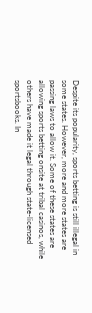Despite its popularity, sports betting is still illegal in some states. However, more and more states are passing laws to allow it. Some of these states are allowing sports betting onsite at tribal casinos, while others have made it legal through state-licensed sportsbooks. In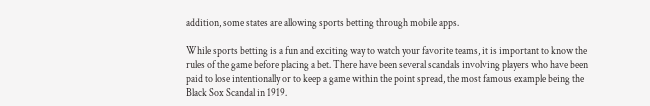addition, some states are allowing sports betting through mobile apps.

While sports betting is a fun and exciting way to watch your favorite teams, it is important to know the rules of the game before placing a bet. There have been several scandals involving players who have been paid to lose intentionally or to keep a game within the point spread, the most famous example being the Black Sox Scandal in 1919.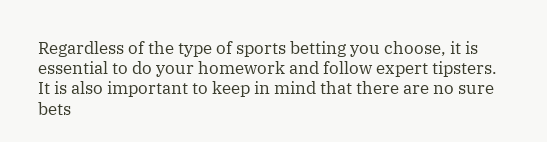Regardless of the type of sports betting you choose, it is essential to do your homework and follow expert tipsters. It is also important to keep in mind that there are no sure bets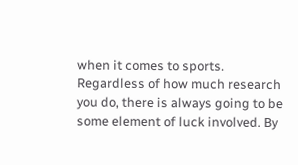when it comes to sports. Regardless of how much research you do, there is always going to be some element of luck involved. By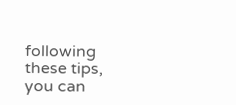following these tips, you can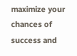maximize your chances of success and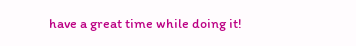have a great time while doing it!